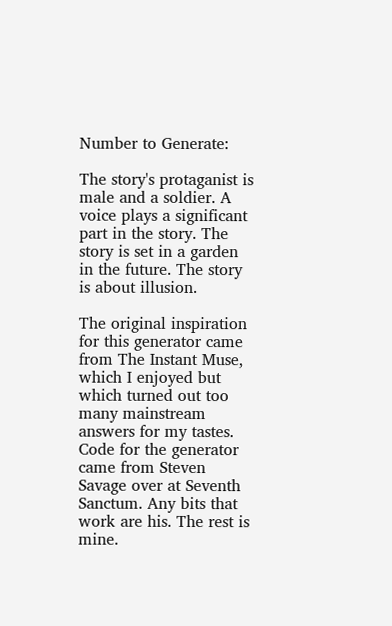Number to Generate:

The story's protaganist is male and a soldier. A voice plays a significant part in the story. The story is set in a garden in the future. The story is about illusion.

The original inspiration for this generator came from The Instant Muse, which I enjoyed but which turned out too many mainstream answers for my tastes. Code for the generator came from Steven Savage over at Seventh Sanctum. Any bits that work are his. The rest is mine.